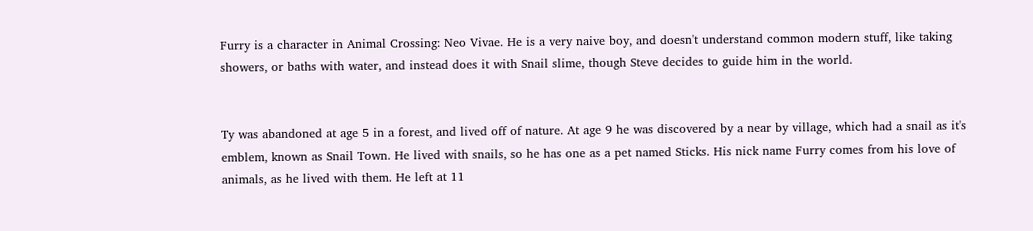Furry is a character in Animal Crossing: Neo Vivae. He is a very naive boy, and doesn't understand common modern stuff, like taking showers, or baths with water, and instead does it with Snail slime, though Steve decides to guide him in the world.


Ty was abandoned at age 5 in a forest, and lived off of nature. At age 9 he was discovered by a near by village, which had a snail as it's emblem, known as Snail Town. He lived with snails, so he has one as a pet named Sticks. His nick name Furry comes from his love of animals, as he lived with them. He left at 11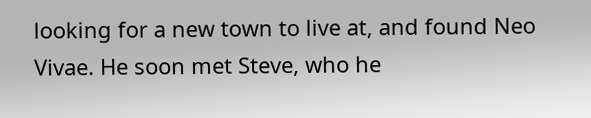looking for a new town to live at, and found Neo Vivae. He soon met Steve, who he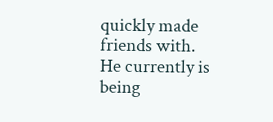quickly made friends with. He currently is being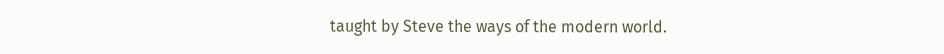taught by Steve the ways of the modern world.